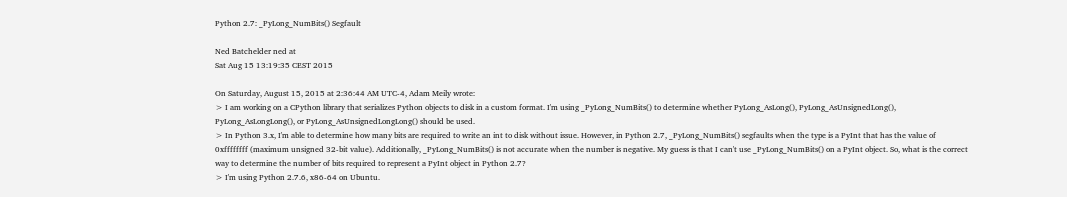Python 2.7: _PyLong_NumBits() Segfault

Ned Batchelder ned at
Sat Aug 15 13:19:35 CEST 2015

On Saturday, August 15, 2015 at 2:36:44 AM UTC-4, Adam Meily wrote:
> I am working on a CPython library that serializes Python objects to disk in a custom format. I'm using _PyLong_NumBits() to determine whether PyLong_AsLong(), PyLong_AsUnsignedLong(), PyLong_AsLongLong(), or PyLong_AsUnsignedLongLong() should be used.
> In Python 3.x, I'm able to determine how many bits are required to write an int to disk without issue. However, in Python 2.7, _PyLong_NumBits() segfaults when the type is a PyInt that has the value of 0xffffffff (maximum unsigned 32-bit value). Additionally, _PyLong_NumBits() is not accurate when the number is negative. My guess is that I can't use _PyLong_NumBits() on a PyInt object. So, what is the correct way to determine the number of bits required to represent a PyInt object in Python 2.7?
> I'm using Python 2.7.6, x86-64 on Ubuntu.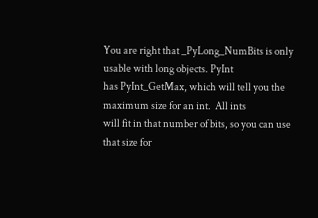You are right that _PyLong_NumBits is only usable with long objects. PyInt
has PyInt_GetMax, which will tell you the maximum size for an int.  All ints
will fit in that number of bits, so you can use that size for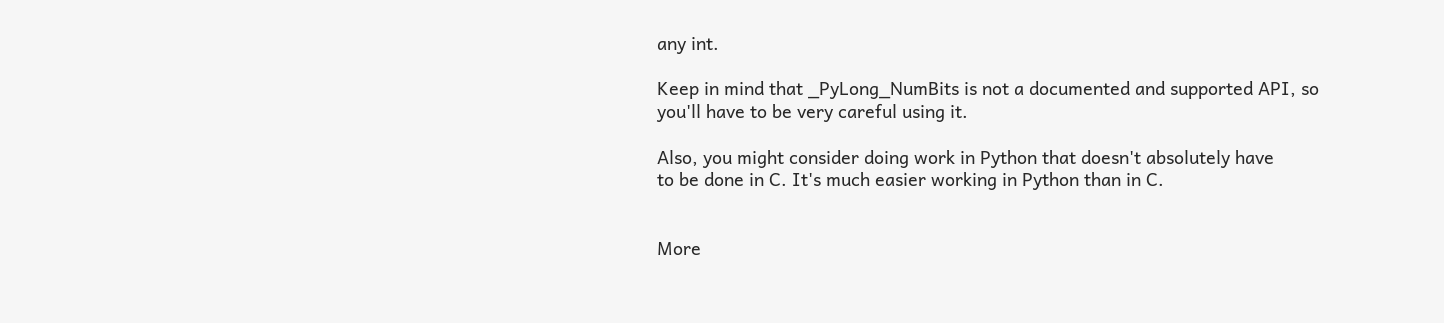any int.

Keep in mind that _PyLong_NumBits is not a documented and supported API, so
you'll have to be very careful using it.

Also, you might consider doing work in Python that doesn't absolutely have
to be done in C. It's much easier working in Python than in C.


More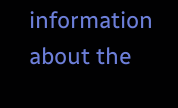information about the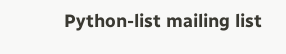Python-list mailing list